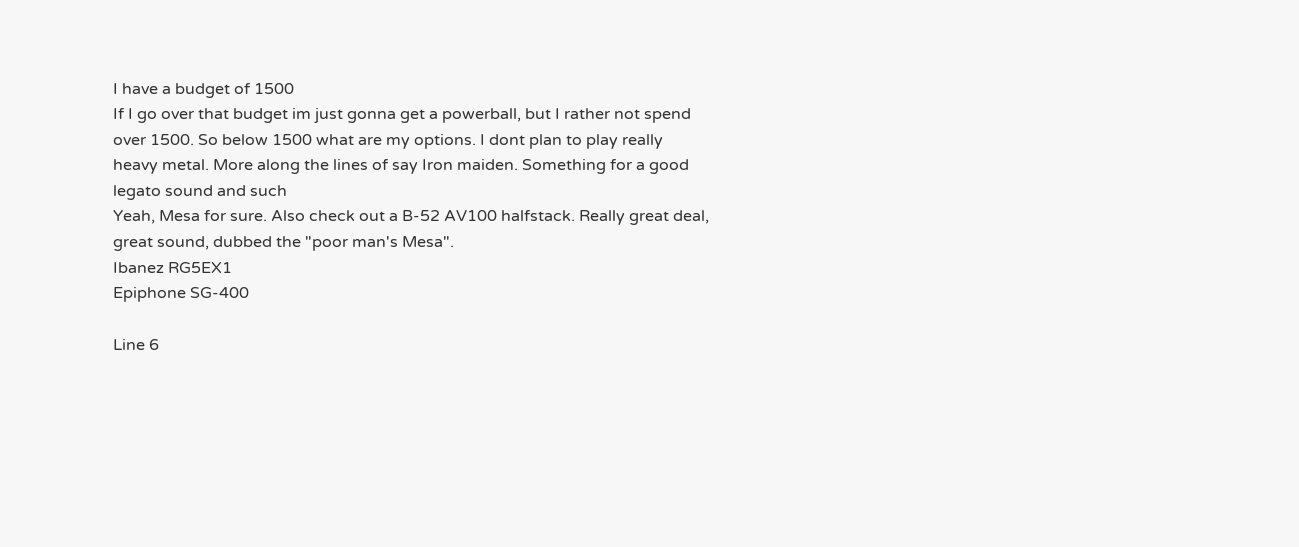I have a budget of 1500
If I go over that budget im just gonna get a powerball, but I rather not spend over 1500. So below 1500 what are my options. I dont plan to play really heavy metal. More along the lines of say Iron maiden. Something for a good legato sound and such
Yeah, Mesa for sure. Also check out a B-52 AV100 halfstack. Really great deal, great sound, dubbed the "poor man's Mesa".
Ibanez RG5EX1
Epiphone SG-400

Line 6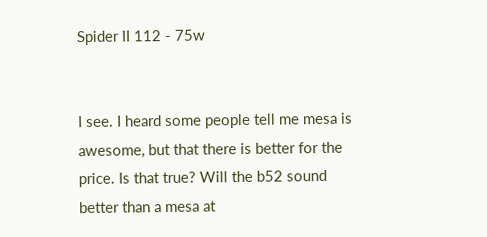Spider II 112 - 75w


I see. I heard some people tell me mesa is awesome, but that there is better for the price. Is that true? Will the b52 sound better than a mesa at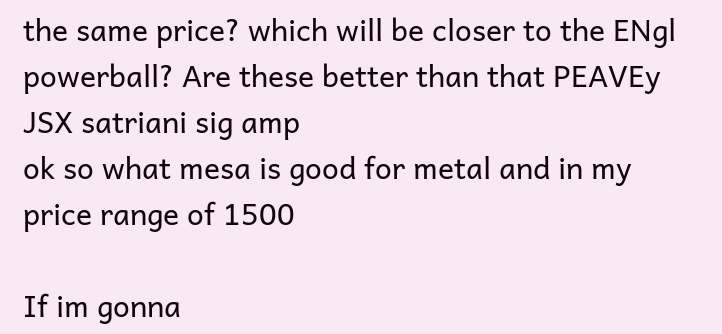the same price? which will be closer to the ENgl powerball? Are these better than that PEAVEy JSX satriani sig amp
ok so what mesa is good for metal and in my price range of 1500

If im gonna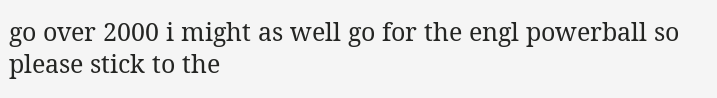go over 2000 i might as well go for the engl powerball so please stick to the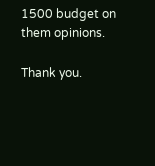1500 budget on them opinions.

Thank you.